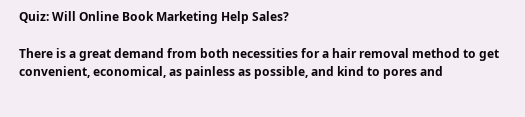Quiz: Will Online Book Marketing Help Sales?

There is a great demand from both necessities for a hair removal method to get convenient, economical, as painless as possible, and kind to pores and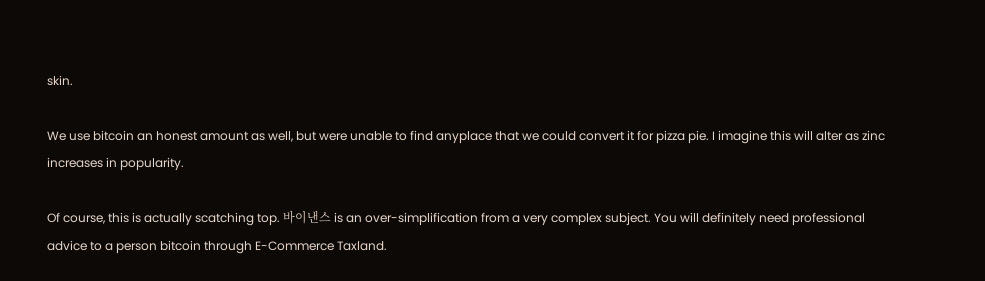skin.

We use bitcoin an honest amount as well, but were unable to find anyplace that we could convert it for pizza pie. I imagine this will alter as zinc increases in popularity.

Of course, this is actually scatching top. 바이낸스 is an over-simplification from a very complex subject. You will definitely need professional advice to a person bitcoin through E-Commerce Taxland.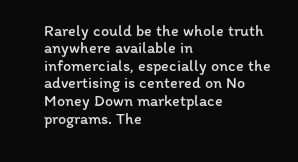Rarely could be the whole truth anywhere available in infomercials, especially once the advertising is centered on No Money Down marketplace programs. The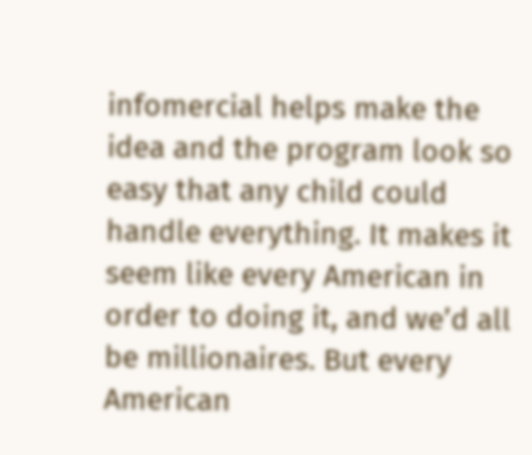infomercial helps make the idea and the program look so easy that any child could handle everything. It makes it seem like every American in order to doing it, and we’d all be millionaires. But every American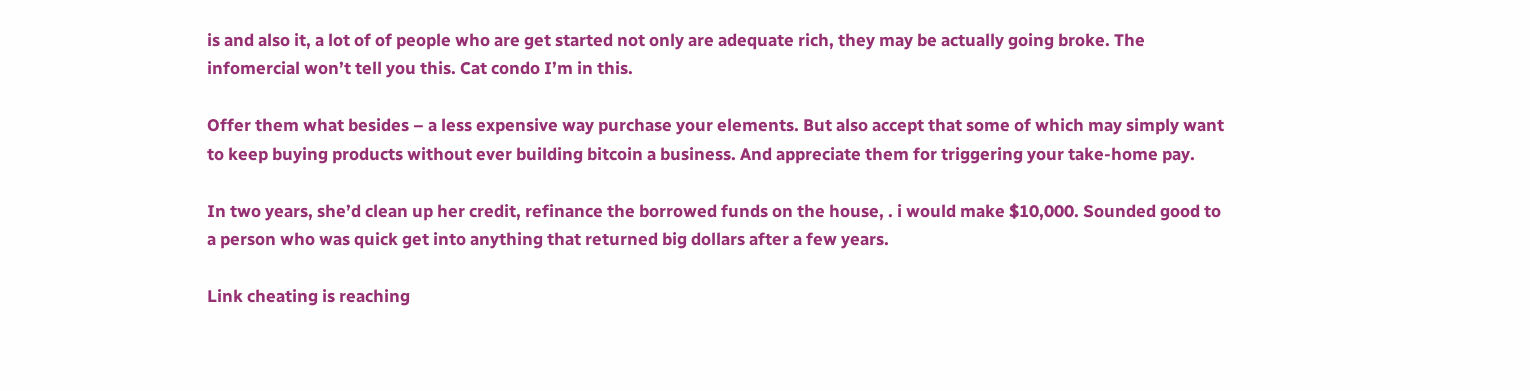is and also it, a lot of of people who are get started not only are adequate rich, they may be actually going broke. The infomercial won’t tell you this. Cat condo I’m in this.

Offer them what besides – a less expensive way purchase your elements. But also accept that some of which may simply want to keep buying products without ever building bitcoin a business. And appreciate them for triggering your take-home pay.

In two years, she’d clean up her credit, refinance the borrowed funds on the house, . i would make $10,000. Sounded good to a person who was quick get into anything that returned big dollars after a few years.

Link cheating is reaching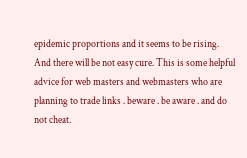epidemic proportions and it seems to be rising. And there will be not easy cure. This is some helpful advice for web masters and webmasters who are planning to trade links . beware . be aware . and do not cheat.